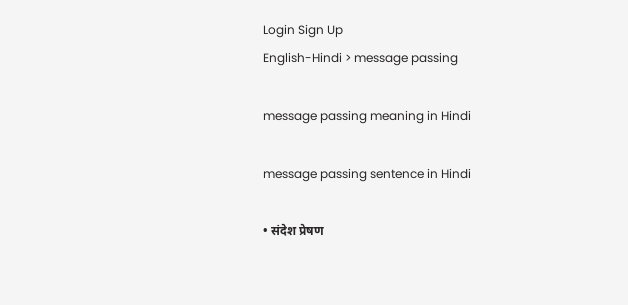Login Sign Up
English-Hindi > message passing

message passing meaning in Hindi

message passing sentence in Hindi

• संदेश प्रेषण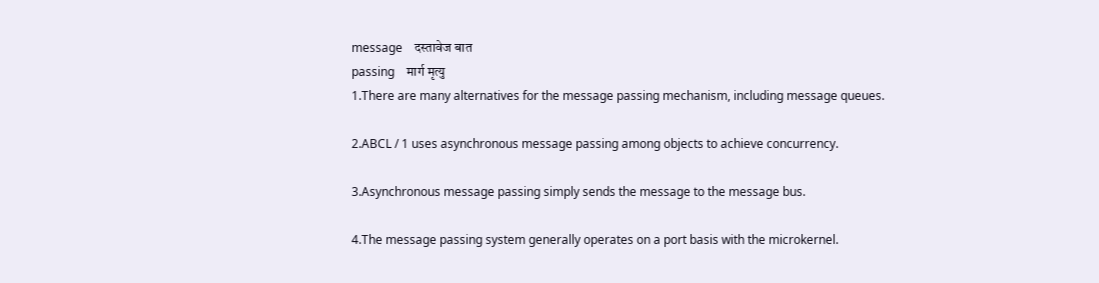message    दस्तावेज बात
passing    मार्ग मृत्यु
1.There are many alternatives for the message passing mechanism, including message queues.

2.ABCL / 1 uses asynchronous message passing among objects to achieve concurrency.

3.Asynchronous message passing simply sends the message to the message bus.

4.The message passing system generally operates on a port basis with the microkernel.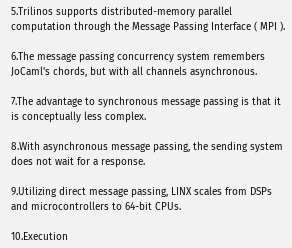5.Trilinos supports distributed-memory parallel computation through the Message Passing Interface ( MPI ).

6.The message passing concurrency system remembers JoCaml's chords, but with all channels asynchronous.

7.The advantage to synchronous message passing is that it is conceptually less complex.

8.With asynchronous message passing, the sending system does not wait for a response.

9.Utilizing direct message passing, LINX scales from DSPs and microcontrollers to 64-bit CPUs.

10.Execution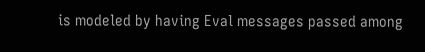is modeled by having Eval messages passed among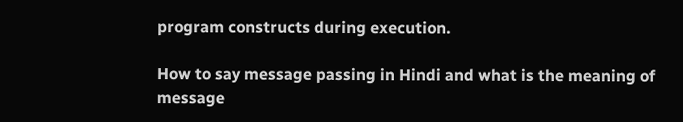program constructs during execution.

How to say message passing in Hindi and what is the meaning of message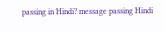passing in Hindi? message passing Hindi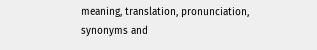meaning, translation, pronunciation, synonyms and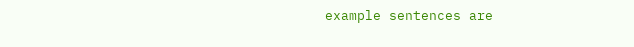example sentences are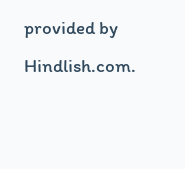provided by Hindlish.com.